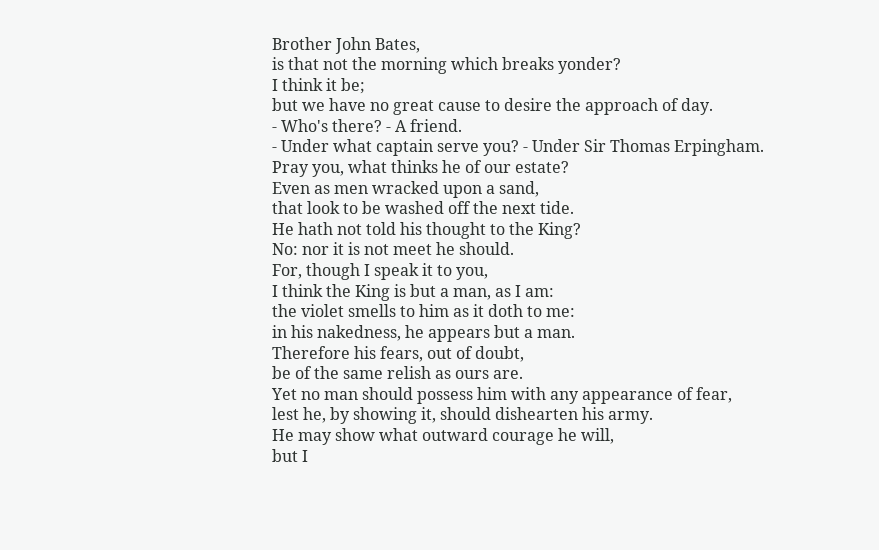Brother John Bates,
is that not the morning which breaks yonder?
I think it be;
but we have no great cause to desire the approach of day.
- Who's there? - A friend.
- Under what captain serve you? - Under Sir Thomas Erpingham.
Pray you, what thinks he of our estate?
Even as men wracked upon a sand,
that look to be washed off the next tide.
He hath not told his thought to the King?
No: nor it is not meet he should.
For, though I speak it to you,
I think the King is but a man, as I am:
the violet smells to him as it doth to me:
in his nakedness, he appears but a man.
Therefore his fears, out of doubt,
be of the same relish as ours are.
Yet no man should possess him with any appearance of fear,
lest he, by showing it, should dishearten his army.
He may show what outward courage he will,
but I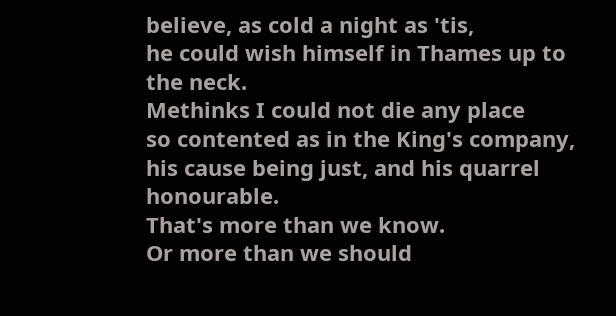believe, as cold a night as 'tis,
he could wish himself in Thames up to the neck.
Methinks I could not die any place
so contented as in the King's company,
his cause being just, and his quarrel honourable.
That's more than we know.
Or more than we should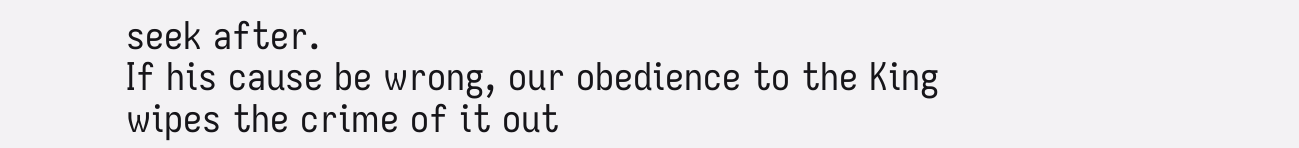seek after.
If his cause be wrong, our obedience to the King
wipes the crime of it out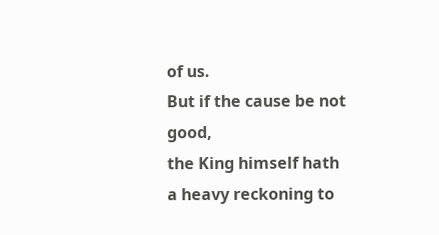of us.
But if the cause be not good,
the King himself hath a heavy reckoning to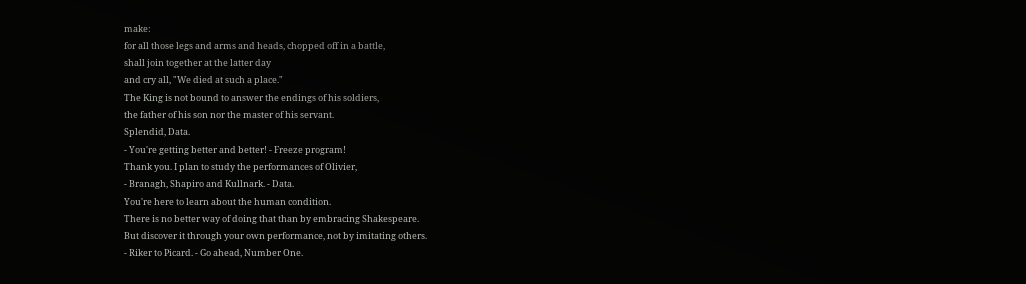make:
for all those legs and arms and heads, chopped off in a battle,
shall join together at the latter day
and cry all, "We died at such a place."
The King is not bound to answer the endings of his soldiers,
the father of his son nor the master of his servant.
Splendid, Data.
- You're getting better and better! - Freeze program!
Thank you. I plan to study the performances of Olivier,
- Branagh, Shapiro and Kullnark. - Data.
You're here to learn about the human condition.
There is no better way of doing that than by embracing Shakespeare.
But discover it through your own performance, not by imitating others.
- Riker to Picard. - Go ahead, Number One.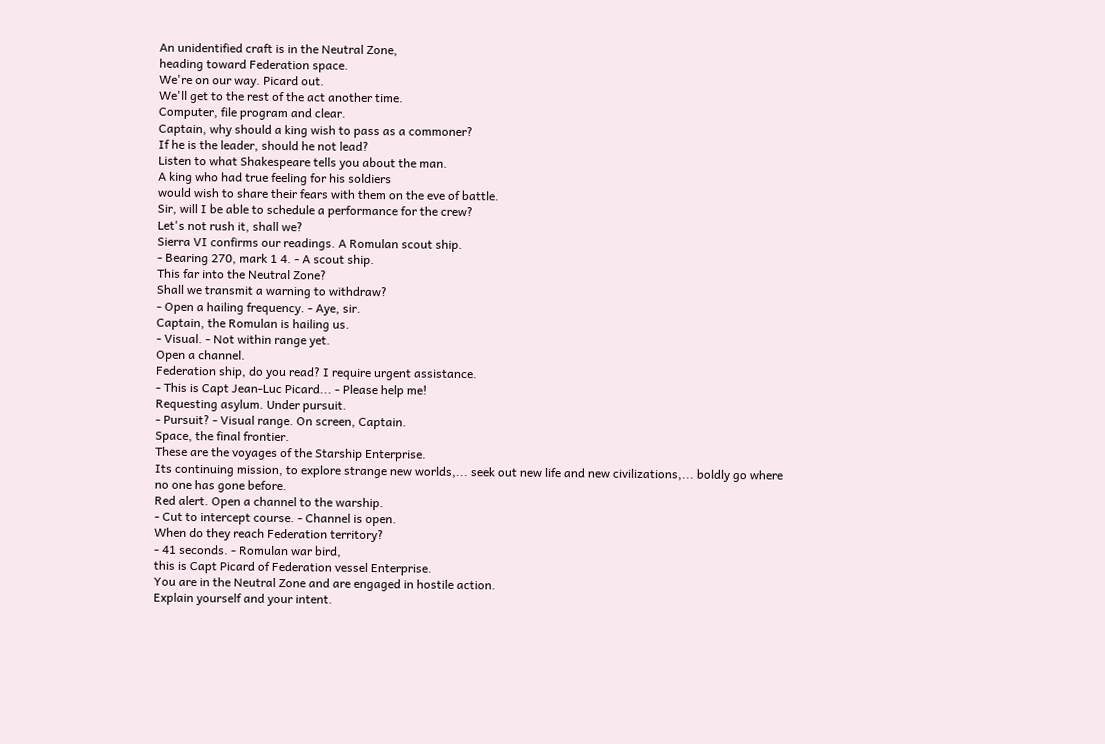An unidentified craft is in the Neutral Zone,
heading toward Federation space.
We're on our way. Picard out.
We'll get to the rest of the act another time.
Computer, file program and clear.
Captain, why should a king wish to pass as a commoner?
If he is the leader, should he not lead?
Listen to what Shakespeare tells you about the man.
A king who had true feeling for his soldiers
would wish to share their fears with them on the eve of battle.
Sir, will I be able to schedule a performance for the crew?
Let's not rush it, shall we?
Sierra VI confirms our readings. A Romulan scout ship.
- Bearing 270, mark 1 4. - A scout ship.
This far into the Neutral Zone?
Shall we transmit a warning to withdraw?
- Open a hailing frequency. - Aye, sir.
Captain, the Romulan is hailing us.
- Visual. - Not within range yet.
Open a channel.
Federation ship, do you read? I require urgent assistance.
- This is Capt Jean-Luc Picard... - Please help me!
Requesting asylum. Under pursuit.
- Pursuit? - Visual range. On screen, Captain.
Space, the final frontier.
These are the voyages of the Starship Enterprise.
Its continuing mission, to explore strange new worlds,... seek out new life and new civilizations,... boldly go where no one has gone before.
Red alert. Open a channel to the warship.
- Cut to intercept course. - Channel is open.
When do they reach Federation territory?
- 41 seconds. - Romulan war bird,
this is Capt Picard of Federation vessel Enterprise.
You are in the Neutral Zone and are engaged in hostile action.
Explain yourself and your intent.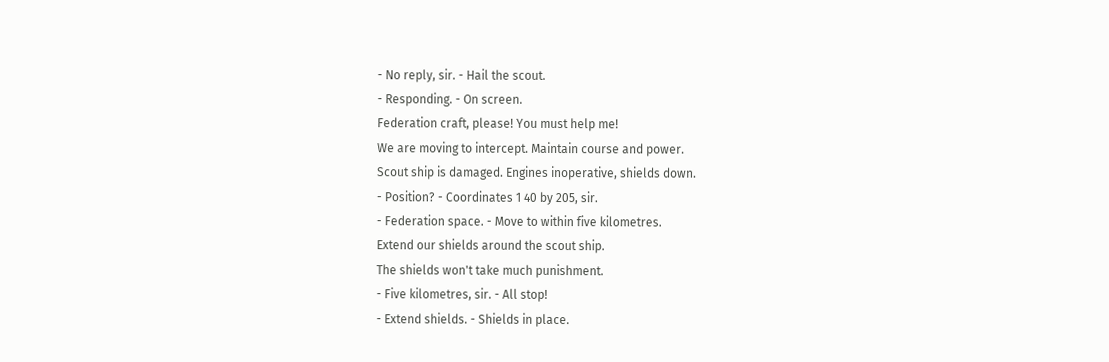- No reply, sir. - Hail the scout.
- Responding. - On screen.
Federation craft, please! You must help me!
We are moving to intercept. Maintain course and power.
Scout ship is damaged. Engines inoperative, shields down.
- Position? - Coordinates 1 40 by 205, sir.
- Federation space. - Move to within five kilometres.
Extend our shields around the scout ship.
The shields won't take much punishment.
- Five kilometres, sir. - All stop!
- Extend shields. - Shields in place.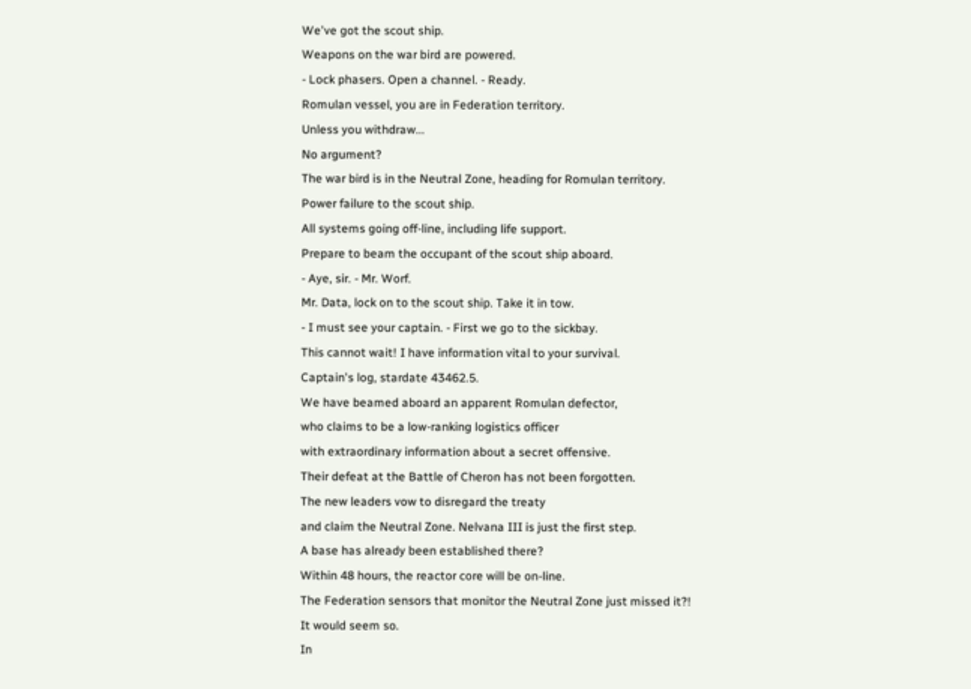We've got the scout ship.
Weapons on the war bird are powered.
- Lock phasers. Open a channel. - Ready.
Romulan vessel, you are in Federation territory.
Unless you withdraw...
No argument?
The war bird is in the Neutral Zone, heading for Romulan territory.
Power failure to the scout ship.
All systems going off-line, including life support.
Prepare to beam the occupant of the scout ship aboard.
- Aye, sir. - Mr. Worf.
Mr. Data, lock on to the scout ship. Take it in tow.
- I must see your captain. - First we go to the sickbay.
This cannot wait! I have information vital to your survival.
Captain's log, stardate 43462.5.
We have beamed aboard an apparent Romulan defector,
who claims to be a low-ranking logistics officer
with extraordinary information about a secret offensive.
Their defeat at the Battle of Cheron has not been forgotten.
The new leaders vow to disregard the treaty
and claim the Neutral Zone. Nelvana III is just the first step.
A base has already been established there?
Within 48 hours, the reactor core will be on-line.
The Federation sensors that monitor the Neutral Zone just missed it?!
It would seem so.
In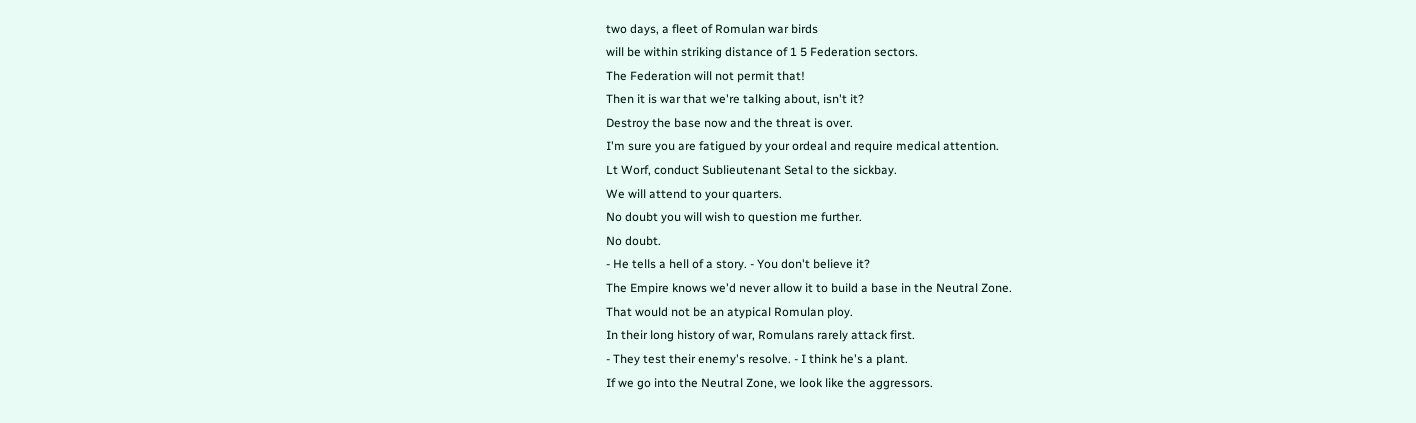two days, a fleet of Romulan war birds
will be within striking distance of 1 5 Federation sectors.
The Federation will not permit that!
Then it is war that we're talking about, isn't it?
Destroy the base now and the threat is over.
I'm sure you are fatigued by your ordeal and require medical attention.
Lt Worf, conduct Sublieutenant Setal to the sickbay.
We will attend to your quarters.
No doubt you will wish to question me further.
No doubt.
- He tells a hell of a story. - You don't believe it?
The Empire knows we'd never allow it to build a base in the Neutral Zone.
That would not be an atypical Romulan ploy.
In their long history of war, Romulans rarely attack first.
- They test their enemy's resolve. - I think he's a plant.
If we go into the Neutral Zone, we look like the aggressors.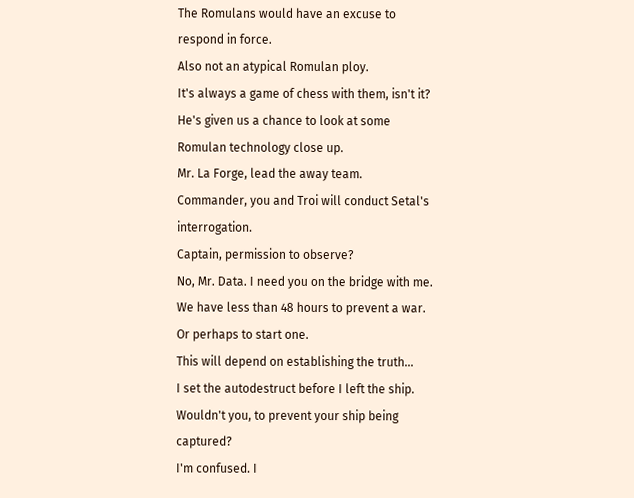The Romulans would have an excuse to respond in force.
Also not an atypical Romulan ploy.
It's always a game of chess with them, isn't it?
He's given us a chance to look at some Romulan technology close up.
Mr. La Forge, lead the away team.
Commander, you and Troi will conduct Setal's interrogation.
Captain, permission to observe?
No, Mr. Data. I need you on the bridge with me.
We have less than 48 hours to prevent a war.
Or perhaps to start one.
This will depend on establishing the truth...
I set the autodestruct before I left the ship.
Wouldn't you, to prevent your ship being captured?
I'm confused. I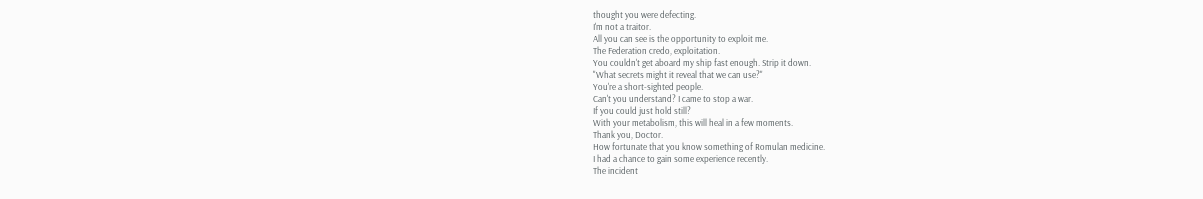thought you were defecting.
I'm not a traitor.
All you can see is the opportunity to exploit me.
The Federation credo, exploitation.
You couldn't get aboard my ship fast enough. Strip it down.
"What secrets might it reveal that we can use?"
You're a short-sighted people.
Can't you understand? I came to stop a war.
If you could just hold still?
With your metabolism, this will heal in a few moments.
Thank you, Doctor.
How fortunate that you know something of Romulan medicine.
I had a chance to gain some experience recently.
The incident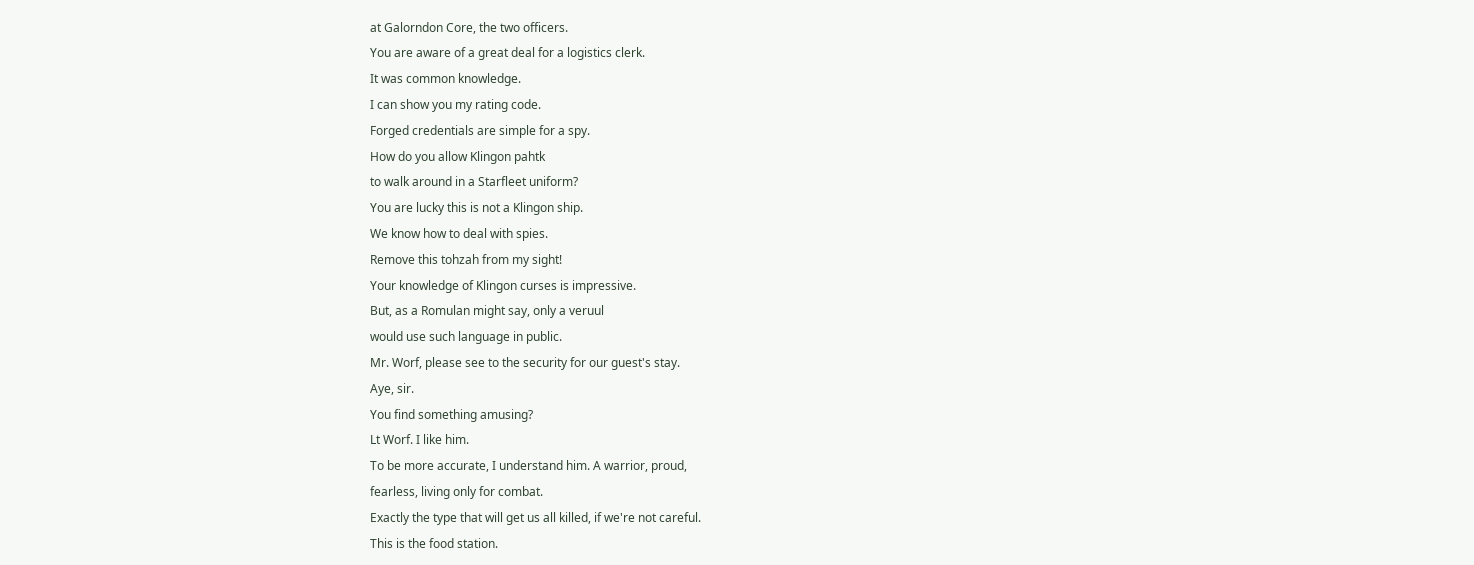at Galorndon Core, the two officers.
You are aware of a great deal for a logistics clerk.
It was common knowledge.
I can show you my rating code.
Forged credentials are simple for a spy.
How do you allow Klingon pahtk
to walk around in a Starfleet uniform?
You are lucky this is not a Klingon ship.
We know how to deal with spies.
Remove this tohzah from my sight!
Your knowledge of Klingon curses is impressive.
But, as a Romulan might say, only a veruul
would use such language in public.
Mr. Worf, please see to the security for our guest's stay.
Aye, sir.
You find something amusing?
Lt Worf. I like him.
To be more accurate, I understand him. A warrior, proud,
fearless, living only for combat.
Exactly the type that will get us all killed, if we're not careful.
This is the food station.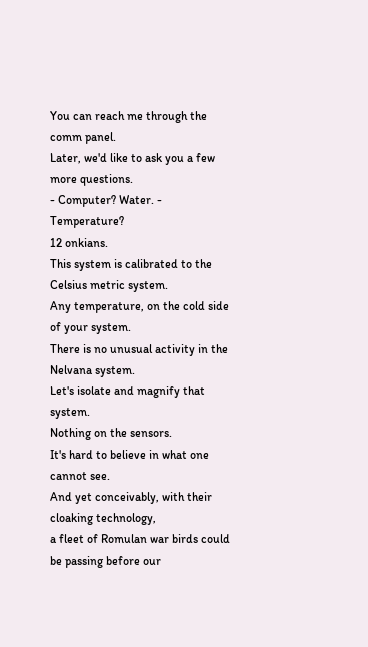You can reach me through the comm panel.
Later, we'd like to ask you a few more questions.
- Computer? Water. - Temperature?
12 onkians.
This system is calibrated to the Celsius metric system.
Any temperature, on the cold side of your system.
There is no unusual activity in the Nelvana system.
Let's isolate and magnify that system.
Nothing on the sensors.
It's hard to believe in what one cannot see.
And yet conceivably, with their cloaking technology,
a fleet of Romulan war birds could be passing before our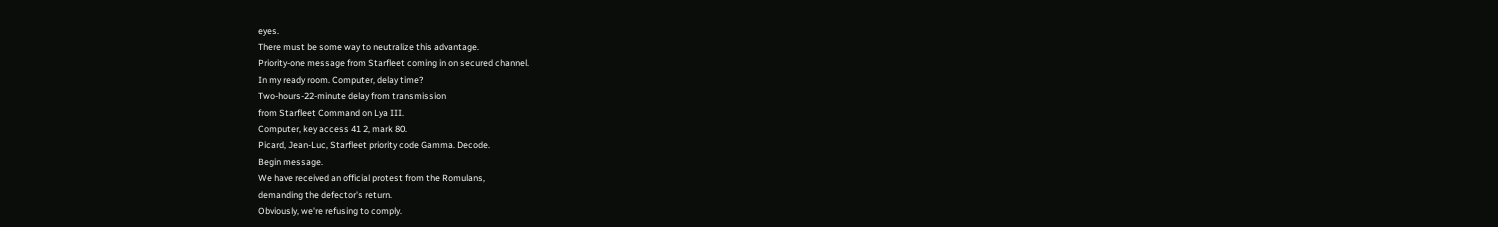eyes.
There must be some way to neutralize this advantage.
Priority-one message from Starfleet coming in on secured channel.
In my ready room. Computer, delay time?
Two-hours-22-minute delay from transmission
from Starfleet Command on Lya III.
Computer, key access 41 2, mark 80.
Picard, Jean-Luc, Starfleet priority code Gamma. Decode.
Begin message.
We have received an official protest from the Romulans,
demanding the defector's return.
Obviously, we're refusing to comply.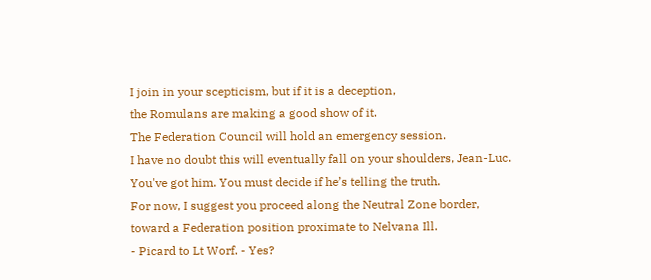I join in your scepticism, but if it is a deception,
the Romulans are making a good show of it.
The Federation Council will hold an emergency session.
I have no doubt this will eventually fall on your shoulders, Jean-Luc.
You've got him. You must decide if he’s telling the truth.
For now, I suggest you proceed along the Neutral Zone border,
toward a Federation position proximate to Nelvana Ill.
- Picard to Lt Worf. - Yes?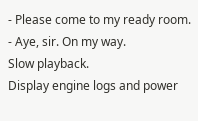- Please come to my ready room. - Aye, sir. On my way.
Slow playback.
Display engine logs and power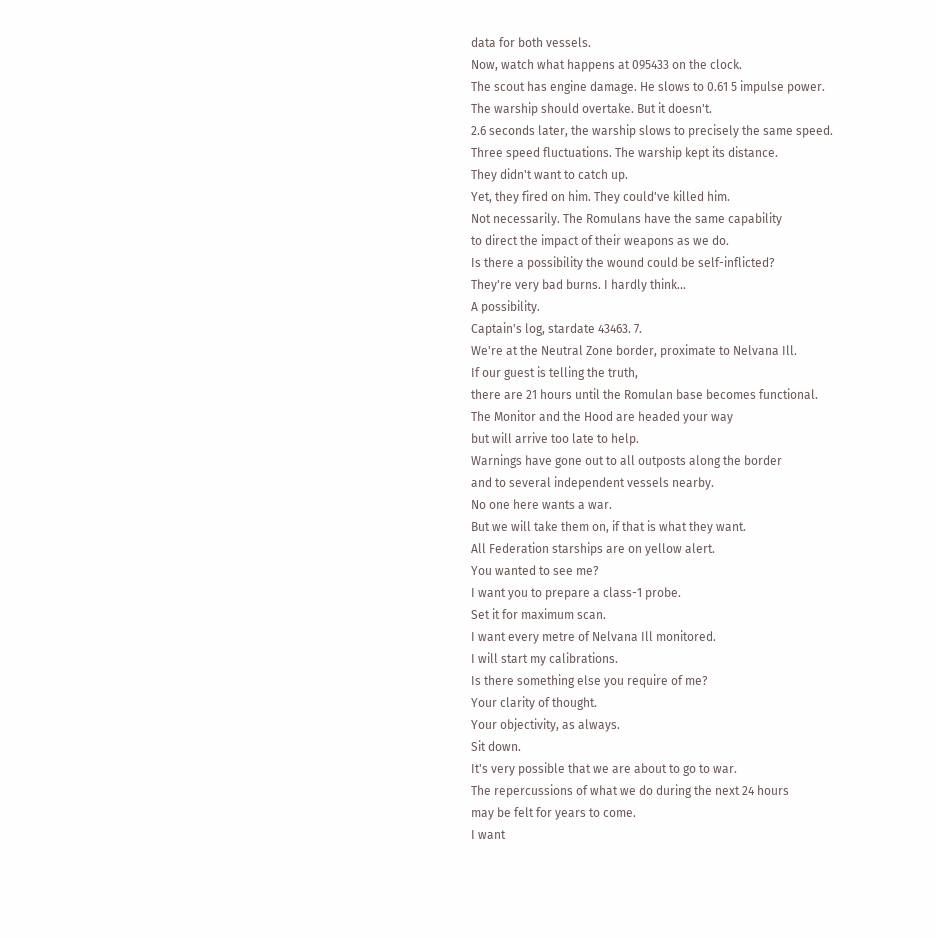data for both vessels.
Now, watch what happens at 095433 on the clock.
The scout has engine damage. He slows to 0.61 5 impulse power.
The warship should overtake. But it doesn't.
2.6 seconds later, the warship slows to precisely the same speed.
Three speed fluctuations. The warship kept its distance.
They didn't want to catch up.
Yet, they fired on him. They could've killed him.
Not necessarily. The Romulans have the same capability
to direct the impact of their weapons as we do.
Is there a possibility the wound could be self-inflicted?
They're very bad burns. I hardly think...
A possibility.
Captain's log, stardate 43463. 7.
We're at the Neutral Zone border, proximate to Nelvana Ill.
If our guest is telling the truth,
there are 21 hours until the Romulan base becomes functional.
The Monitor and the Hood are headed your way
but will arrive too late to help.
Warnings have gone out to all outposts along the border
and to several independent vessels nearby.
No one here wants a war.
But we will take them on, if that is what they want.
All Federation starships are on yellow alert.
You wanted to see me?
I want you to prepare a class-1 probe.
Set it for maximum scan.
I want every metre of Nelvana Ill monitored.
I will start my calibrations.
Is there something else you require of me?
Your clarity of thought.
Your objectivity, as always.
Sit down.
It's very possible that we are about to go to war.
The repercussions of what we do during the next 24 hours
may be felt for years to come.
I want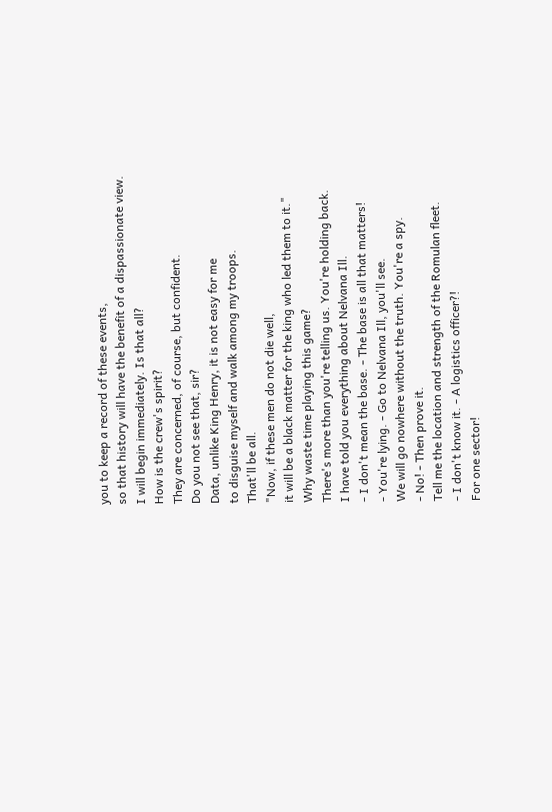you to keep a record of these events,
so that history will have the benefit of a dispassionate view.
I will begin immediately. Is that all?
How is the crew's spirit?
They are concerned, of course, but confident.
Do you not see that, sir?
Data, unlike King Henry, it is not easy for me
to disguise myself and walk among my troops.
That'll be all.
"Now, if these men do not die well,
it will be a black matter for the king who led them to it."
Why waste time playing this game?
There's more than you're telling us. You're holding back.
I have told you everything about Nelvana Ill.
- I don't mean the base. - The base is all that matters!
- You're lying. - Go to Nelvana Ill, you'll see.
We will go nowhere without the truth. You're a spy.
- No! - Then prove it.
Tell me the location and strength of the Romulan fleet.
- I don't know it. - A logistics officer?!
For one sector!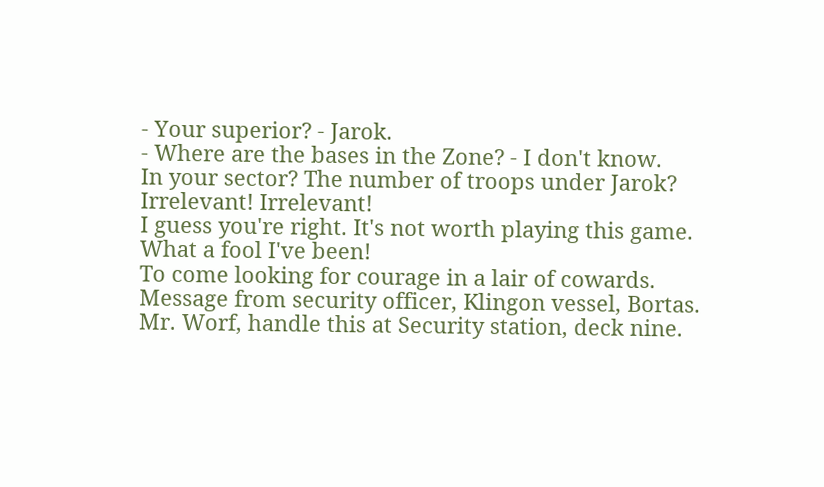- Your superior? - Jarok.
- Where are the bases in the Zone? - I don't know.
In your sector? The number of troops under Jarok?
Irrelevant! Irrelevant!
I guess you're right. It's not worth playing this game.
What a fool I've been!
To come looking for courage in a lair of cowards.
Message from security officer, Klingon vessel, Bortas.
Mr. Worf, handle this at Security station, deck nine.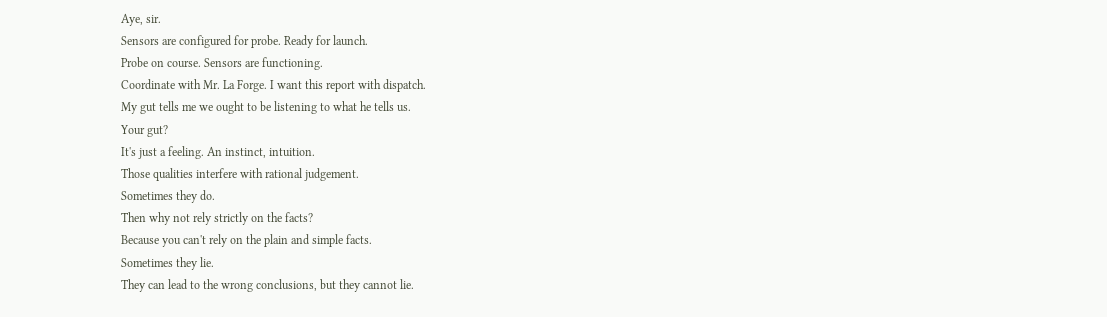Aye, sir.
Sensors are configured for probe. Ready for launch.
Probe on course. Sensors are functioning.
Coordinate with Mr. La Forge. I want this report with dispatch.
My gut tells me we ought to be listening to what he tells us.
Your gut?
It's just a feeling. An instinct, intuition.
Those qualities interfere with rational judgement.
Sometimes they do.
Then why not rely strictly on the facts?
Because you can't rely on the plain and simple facts.
Sometimes they lie.
They can lead to the wrong conclusions, but they cannot lie.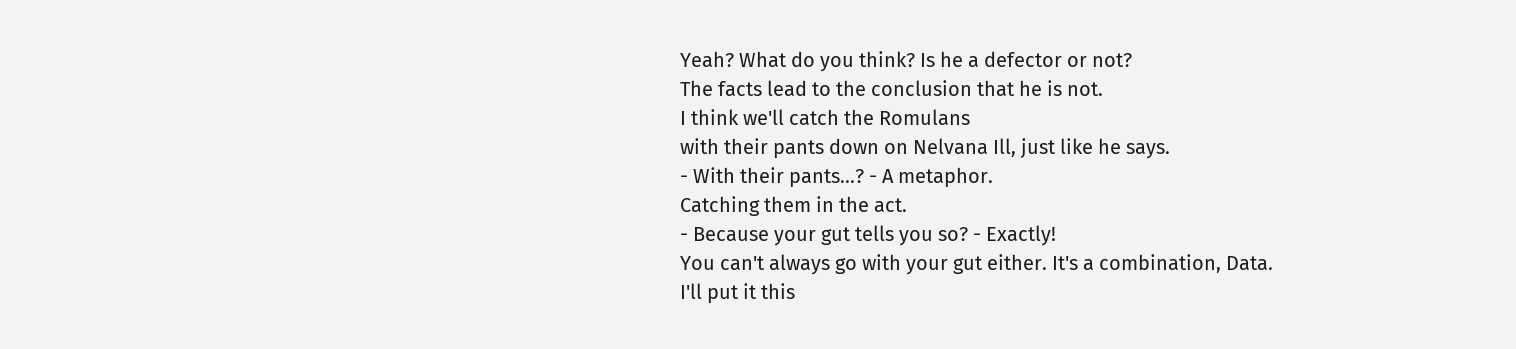Yeah? What do you think? Is he a defector or not?
The facts lead to the conclusion that he is not.
I think we'll catch the Romulans
with their pants down on Nelvana Ill, just like he says.
- With their pants...? - A metaphor.
Catching them in the act.
- Because your gut tells you so? - Exactly!
You can't always go with your gut either. It's a combination, Data.
I'll put it this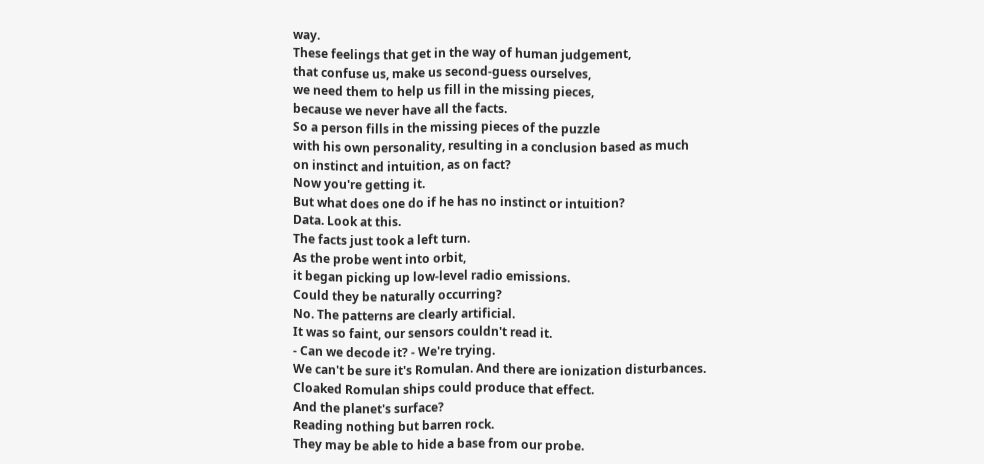way.
These feelings that get in the way of human judgement,
that confuse us, make us second-guess ourselves,
we need them to help us fill in the missing pieces,
because we never have all the facts.
So a person fills in the missing pieces of the puzzle
with his own personality, resulting in a conclusion based as much
on instinct and intuition, as on fact?
Now you're getting it.
But what does one do if he has no instinct or intuition?
Data. Look at this.
The facts just took a left turn.
As the probe went into orbit,
it began picking up low-level radio emissions.
Could they be naturally occurring?
No. The patterns are clearly artificial.
It was so faint, our sensors couldn't read it.
- Can we decode it? - We're trying.
We can't be sure it's Romulan. And there are ionization disturbances.
Cloaked Romulan ships could produce that effect.
And the planet's surface?
Reading nothing but barren rock.
They may be able to hide a base from our probe.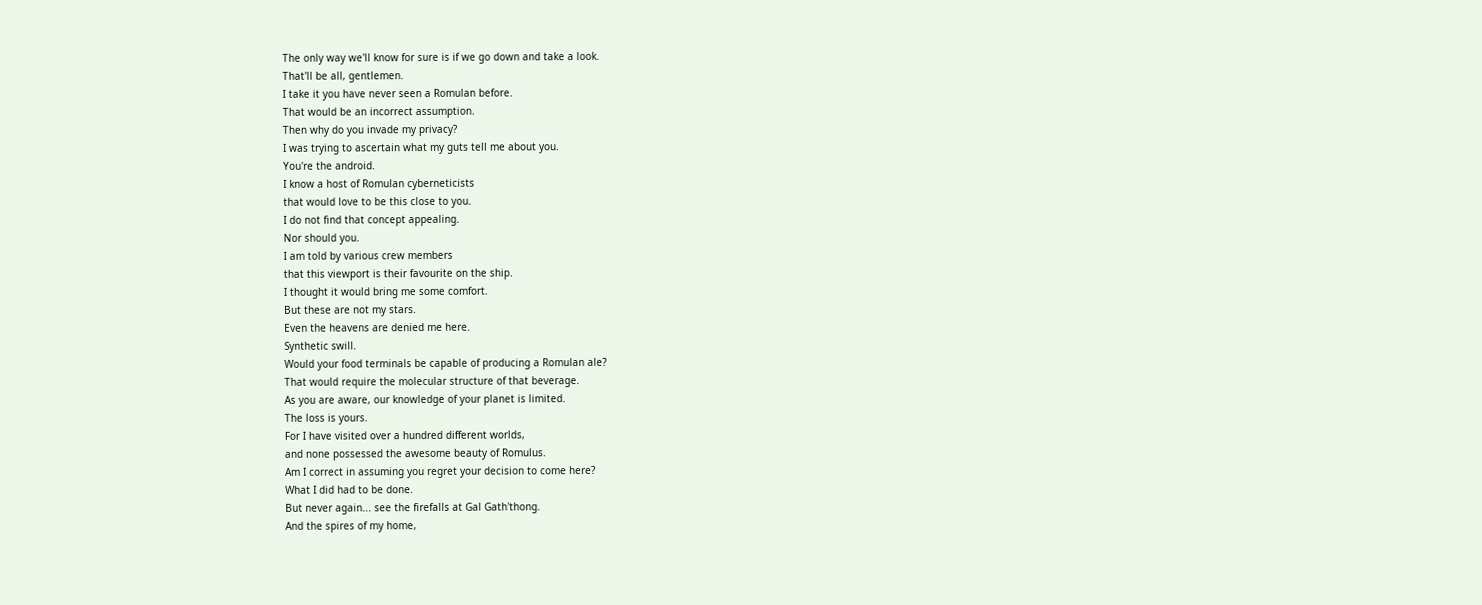The only way we'll know for sure is if we go down and take a look.
That'll be all, gentlemen.
I take it you have never seen a Romulan before.
That would be an incorrect assumption.
Then why do you invade my privacy?
I was trying to ascertain what my guts tell me about you.
You're the android.
I know a host of Romulan cyberneticists
that would love to be this close to you.
I do not find that concept appealing.
Nor should you.
I am told by various crew members
that this viewport is their favourite on the ship.
I thought it would bring me some comfort.
But these are not my stars.
Even the heavens are denied me here.
Synthetic swill.
Would your food terminals be capable of producing a Romulan ale?
That would require the molecular structure of that beverage.
As you are aware, our knowledge of your planet is limited.
The loss is yours.
For I have visited over a hundred different worlds,
and none possessed the awesome beauty of Romulus.
Am I correct in assuming you regret your decision to come here?
What I did had to be done.
But never again... see the firefalls at Gal Gath'thong.
And the spires of my home,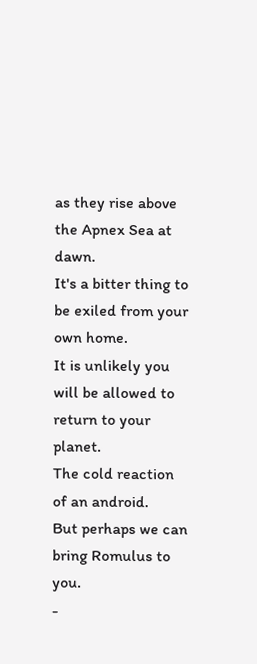as they rise above the Apnex Sea at dawn.
It's a bitter thing to be exiled from your own home.
It is unlikely you will be allowed to return to your planet.
The cold reaction of an android.
But perhaps we can bring Romulus to you.
-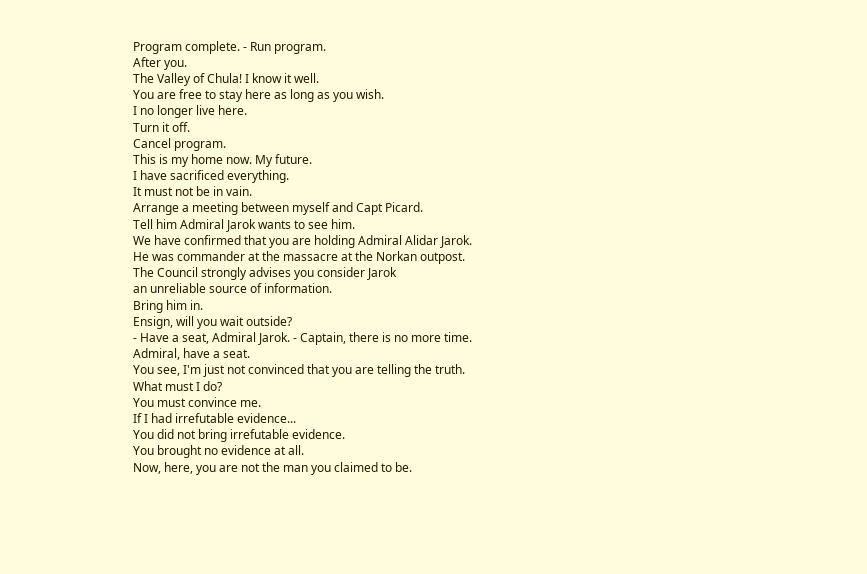Program complete. - Run program.
After you.
The Valley of Chula! I know it well.
You are free to stay here as long as you wish.
I no longer live here.
Turn it off.
Cancel program.
This is my home now. My future.
I have sacrificed everything.
It must not be in vain.
Arrange a meeting between myself and Capt Picard.
Tell him Admiral Jarok wants to see him.
We have confirmed that you are holding Admiral Alidar Jarok.
He was commander at the massacre at the Norkan outpost.
The Council strongly advises you consider Jarok
an unreliable source of information.
Bring him in.
Ensign, will you wait outside?
- Have a seat, Admiral Jarok. - Captain, there is no more time.
Admiral, have a seat.
You see, I'm just not convinced that you are telling the truth.
What must I do?
You must convince me.
If I had irrefutable evidence...
You did not bring irrefutable evidence.
You brought no evidence at all.
Now, here, you are not the man you claimed to be.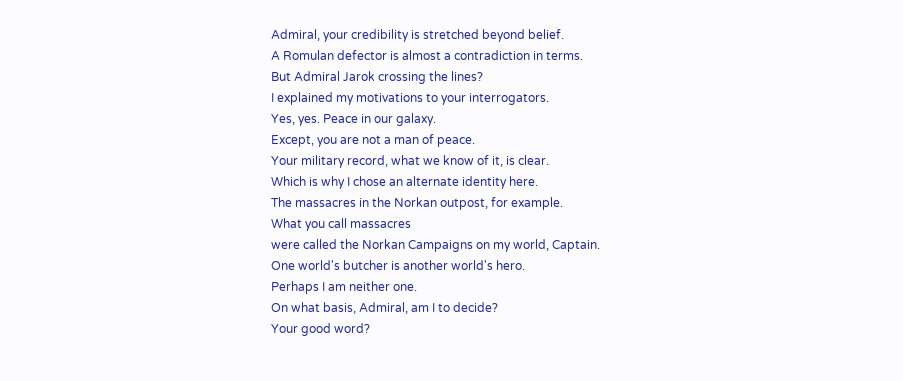Admiral, your credibility is stretched beyond belief.
A Romulan defector is almost a contradiction in terms.
But Admiral Jarok crossing the lines?
I explained my motivations to your interrogators.
Yes, yes. Peace in our galaxy.
Except, you are not a man of peace.
Your military record, what we know of it, is clear.
Which is why I chose an alternate identity here.
The massacres in the Norkan outpost, for example.
What you call massacres
were called the Norkan Campaigns on my world, Captain.
One world's butcher is another world's hero.
Perhaps I am neither one.
On what basis, Admiral, am I to decide?
Your good word?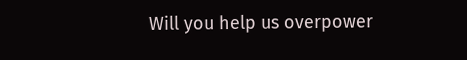Will you help us overpower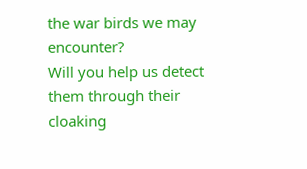the war birds we may encounter?
Will you help us detect them through their cloaking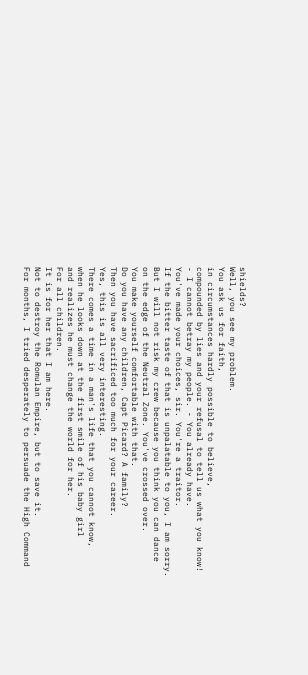shields?
Well, you see my problem.
You ask us for faith,
in circumstances hardly possible to believe,
compounded by lies and your refusal to tell us what you know!
- I cannot betray my people. - You already have.
You've made your choices, sir. You're a traitor.
If the bitter taste of that is unpalatable to you, I am sorry.
But I will not risk my crew because you think you can dance
on the edge of the Neutral Zone. You've crossed over.
You make yourself comfortable with that.
Do you have any children, Capt Picard? A family?
Then you have sacrificed too much for your career.
Yes, this is all very interesting.
There comes a time in a man's life that you cannot know,
when he looks down at the first smile of his baby girl
and realizes he must change the world for her.
For all children.
It is for her that I am here.
Not to destroy the Romulan Empire, but to save it.
For months, I tried desperately to persuade the High Command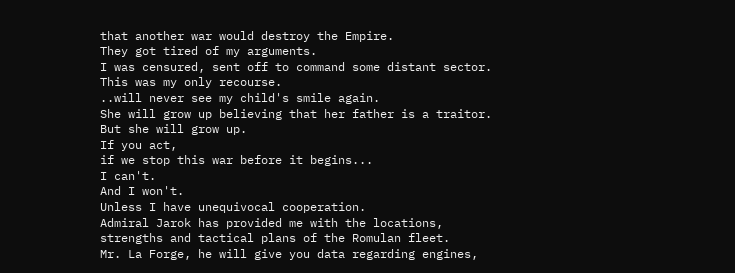that another war would destroy the Empire.
They got tired of my arguments.
I was censured, sent off to command some distant sector.
This was my only recourse.
..will never see my child's smile again.
She will grow up believing that her father is a traitor.
But she will grow up.
If you act,
if we stop this war before it begins...
I can't.
And I won't.
Unless I have unequivocal cooperation.
Admiral Jarok has provided me with the locations,
strengths and tactical plans of the Romulan fleet.
Mr. La Forge, he will give you data regarding engines,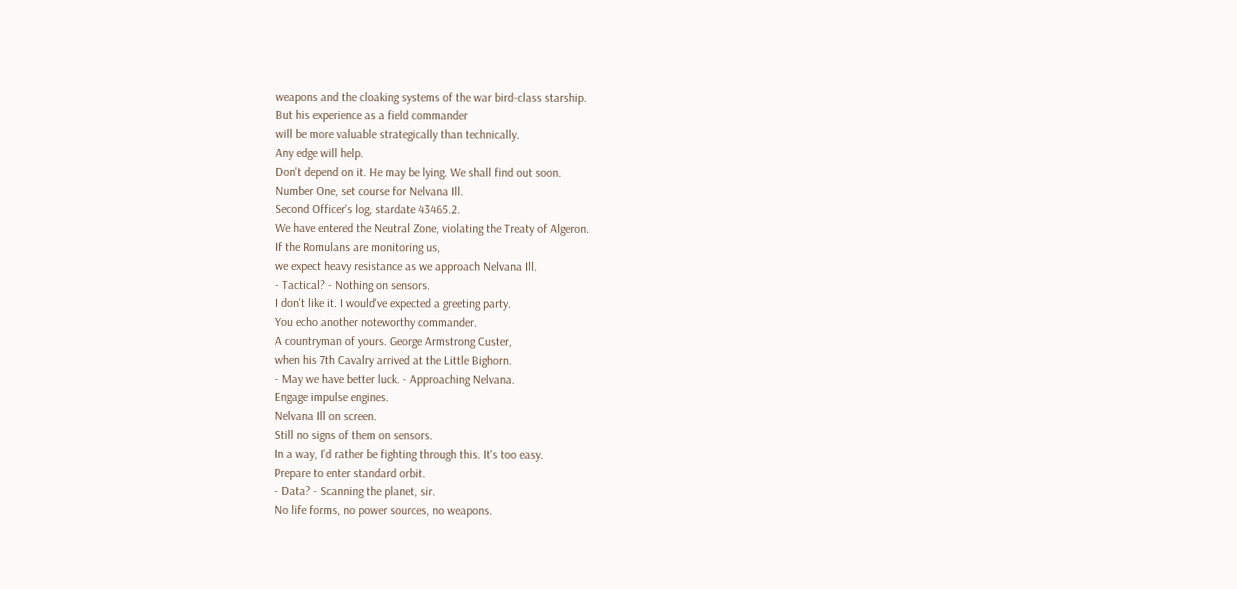weapons and the cloaking systems of the war bird-class starship.
But his experience as a field commander
will be more valuable strategically than technically.
Any edge will help.
Don't depend on it. He may be lying. We shall find out soon.
Number One, set course for Nelvana Ill.
Second Officer's log, stardate 43465.2.
We have entered the Neutral Zone, violating the Treaty of Algeron.
If the Romulans are monitoring us,
we expect heavy resistance as we approach Nelvana Ill.
- Tactical? - Nothing on sensors.
I don't like it. I would've expected a greeting party.
You echo another noteworthy commander.
A countryman of yours. George Armstrong Custer,
when his 7th Cavalry arrived at the Little Bighorn.
- May we have better luck. - Approaching Nelvana.
Engage impulse engines.
Nelvana Ill on screen.
Still no signs of them on sensors.
In a way, I'd rather be fighting through this. It's too easy.
Prepare to enter standard orbit.
- Data? - Scanning the planet, sir.
No life forms, no power sources, no weapons.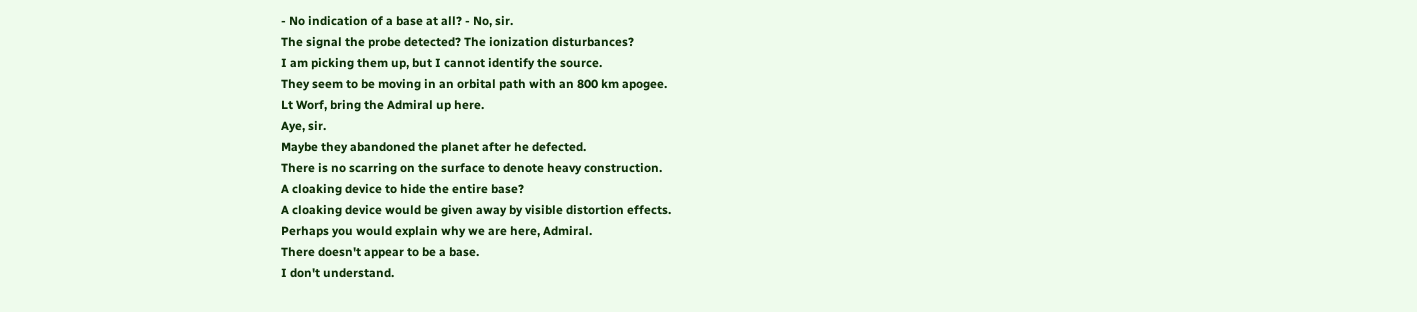- No indication of a base at all? - No, sir.
The signal the probe detected? The ionization disturbances?
I am picking them up, but I cannot identify the source.
They seem to be moving in an orbital path with an 800 km apogee.
Lt Worf, bring the Admiral up here.
Aye, sir.
Maybe they abandoned the planet after he defected.
There is no scarring on the surface to denote heavy construction.
A cloaking device to hide the entire base?
A cloaking device would be given away by visible distortion effects.
Perhaps you would explain why we are here, Admiral.
There doesn't appear to be a base.
I don't understand.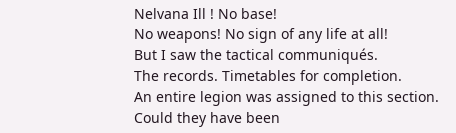Nelvana Ill ! No base!
No weapons! No sign of any life at all!
But I saw the tactical communiqués.
The records. Timetables for completion.
An entire legion was assigned to this section.
Could they have been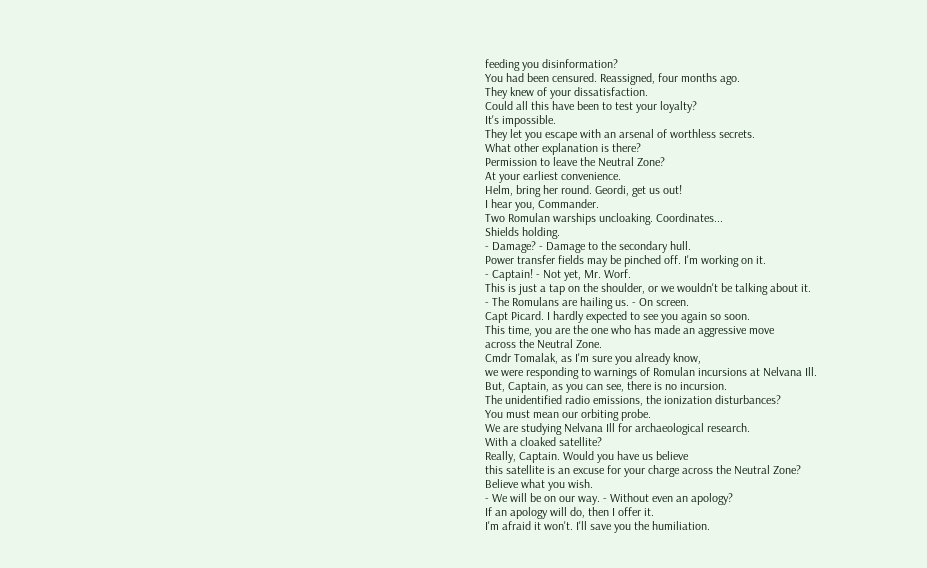feeding you disinformation?
You had been censured. Reassigned, four months ago.
They knew of your dissatisfaction.
Could all this have been to test your loyalty?
It's impossible.
They let you escape with an arsenal of worthless secrets.
What other explanation is there?
Permission to leave the Neutral Zone?
At your earliest convenience.
Helm, bring her round. Geordi, get us out!
I hear you, Commander.
Two Romulan warships uncloaking. Coordinates...
Shields holding.
- Damage? - Damage to the secondary hull.
Power transfer fields may be pinched off. I'm working on it.
- Captain! - Not yet, Mr. Worf.
This is just a tap on the shoulder, or we wouldn't be talking about it.
- The Romulans are hailing us. - On screen.
Capt Picard. I hardly expected to see you again so soon.
This time, you are the one who has made an aggressive move
across the Neutral Zone.
Cmdr Tomalak, as I'm sure you already know,
we were responding to warnings of Romulan incursions at Nelvana Ill.
But, Captain, as you can see, there is no incursion.
The unidentified radio emissions, the ionization disturbances?
You must mean our orbiting probe.
We are studying Nelvana Ill for archaeological research.
With a cloaked satellite?
Really, Captain. Would you have us believe
this satellite is an excuse for your charge across the Neutral Zone?
Believe what you wish.
- We will be on our way. - Without even an apology?
If an apology will do, then I offer it.
I'm afraid it won't. I'll save you the humiliation.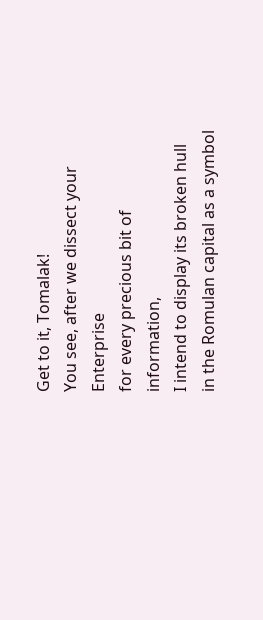Get to it, Tomalak!
You see, after we dissect your Enterprise
for every precious bit of information,
I intend to display its broken hull
in the Romulan capital as a symbol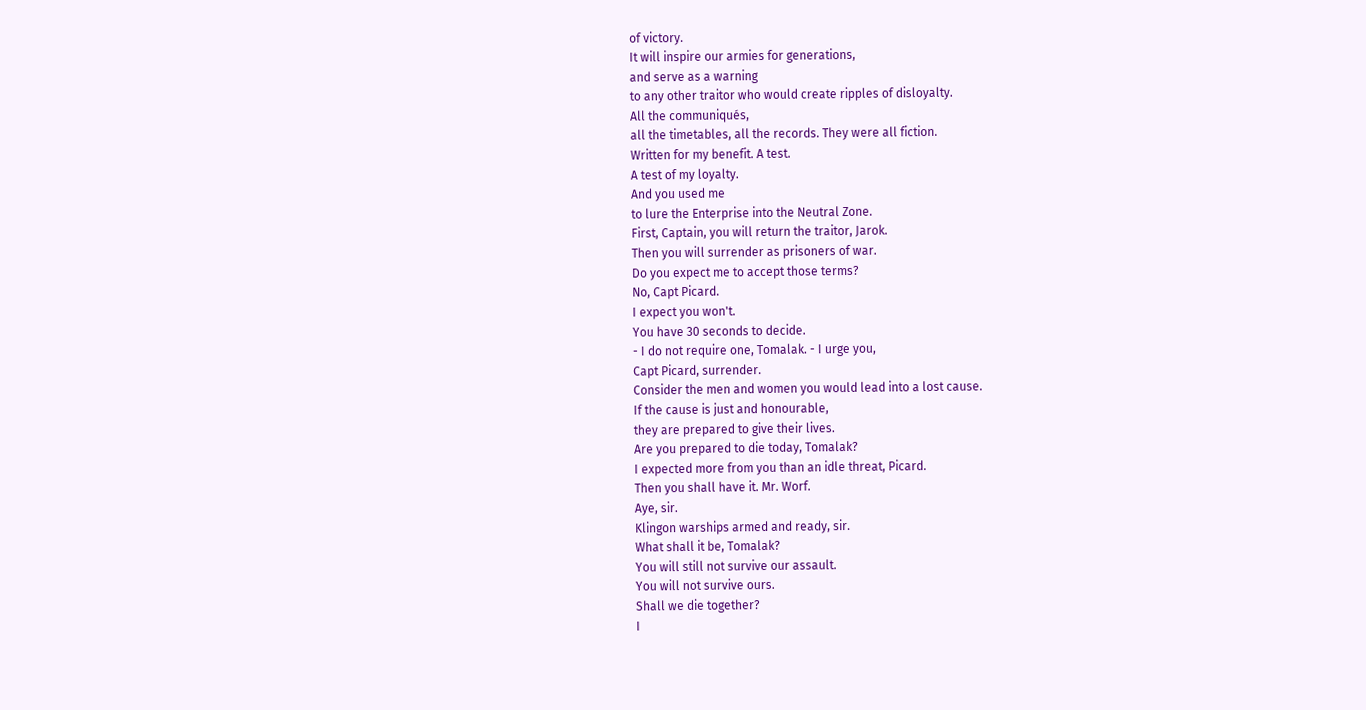of victory.
It will inspire our armies for generations,
and serve as a warning
to any other traitor who would create ripples of disloyalty.
All the communiqués,
all the timetables, all the records. They were all fiction.
Written for my benefit. A test.
A test of my loyalty.
And you used me
to lure the Enterprise into the Neutral Zone.
First, Captain, you will return the traitor, Jarok.
Then you will surrender as prisoners of war.
Do you expect me to accept those terms?
No, Capt Picard.
I expect you won't.
You have 30 seconds to decide.
- I do not require one, Tomalak. - I urge you,
Capt Picard, surrender.
Consider the men and women you would lead into a lost cause.
If the cause is just and honourable,
they are prepared to give their lives.
Are you prepared to die today, Tomalak?
I expected more from you than an idle threat, Picard.
Then you shall have it. Mr. Worf.
Aye, sir.
Klingon warships armed and ready, sir.
What shall it be, Tomalak?
You will still not survive our assault.
You will not survive ours.
Shall we die together?
I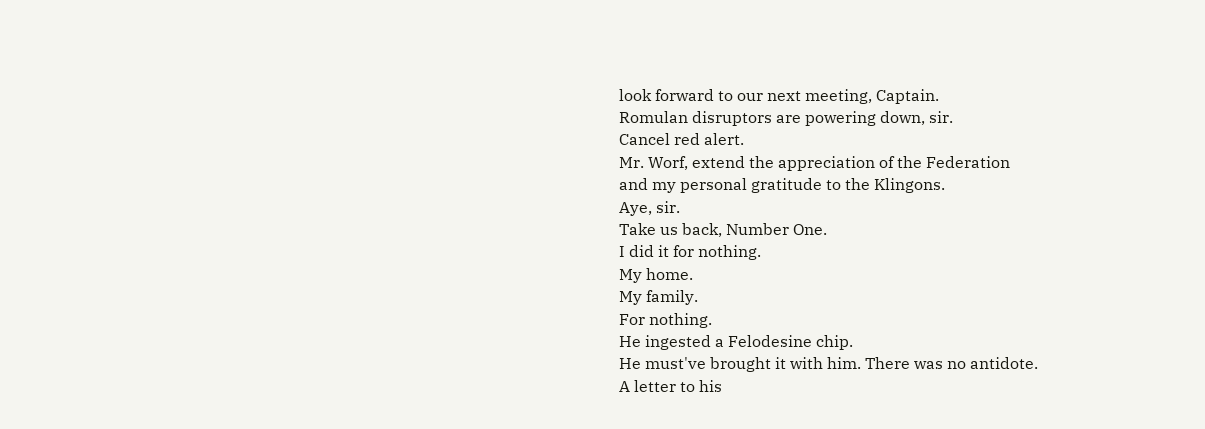look forward to our next meeting, Captain.
Romulan disruptors are powering down, sir.
Cancel red alert.
Mr. Worf, extend the appreciation of the Federation
and my personal gratitude to the Klingons.
Aye, sir.
Take us back, Number One.
I did it for nothing.
My home.
My family.
For nothing.
He ingested a Felodesine chip.
He must've brought it with him. There was no antidote.
A letter to his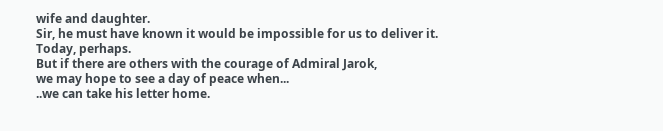wife and daughter.
Sir, he must have known it would be impossible for us to deliver it.
Today, perhaps.
But if there are others with the courage of Admiral Jarok,
we may hope to see a day of peace when...
..we can take his letter home.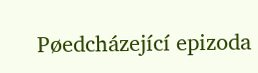Pøedcházející epizoda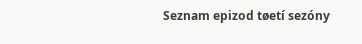Seznam epizod tøetí sezóny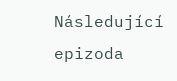Následující epizoda